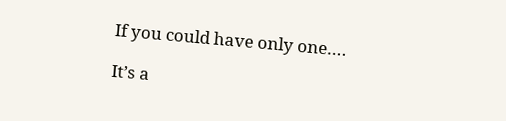If you could have only one….

It’s a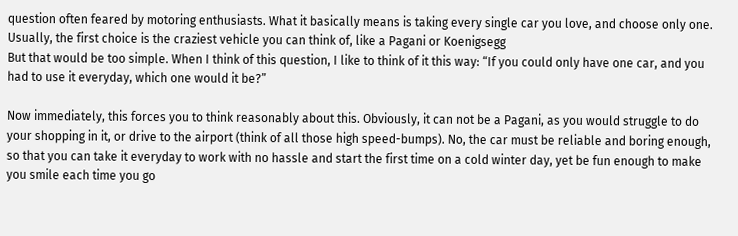question often feared by motoring enthusiasts. What it basically means is taking every single car you love, and choose only one. Usually, the first choice is the craziest vehicle you can think of, like a Pagani or Koenigsegg
But that would be too simple. When I think of this question, I like to think of it this way: “If you could only have one car, and you had to use it everyday, which one would it be?”

Now immediately, this forces you to think reasonably about this. Obviously, it can not be a Pagani, as you would struggle to do your shopping in it, or drive to the airport (think of all those high speed-bumps). No, the car must be reliable and boring enough, so that you can take it everyday to work with no hassle and start the first time on a cold winter day, yet be fun enough to make you smile each time you go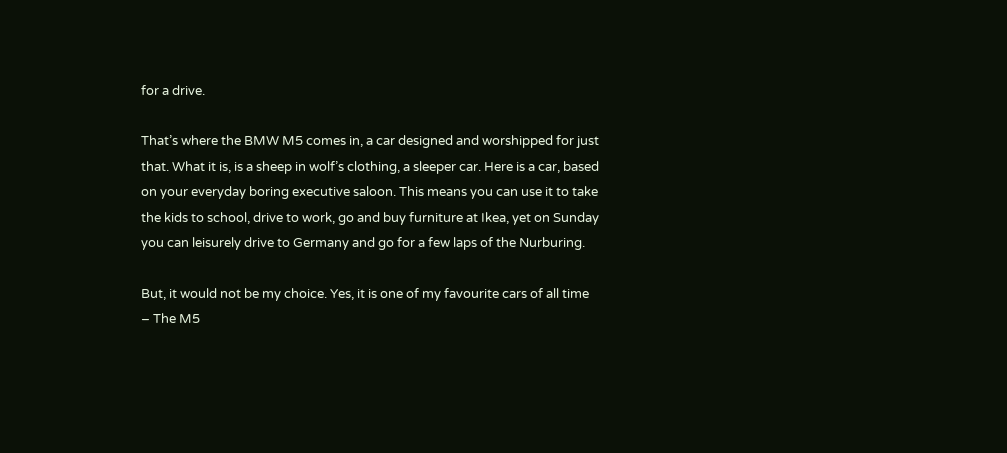for a drive.

That’s where the BMW M5 comes in, a car designed and worshipped for just that. What it is, is a sheep in wolf’s clothing, a sleeper car. Here is a car, based on your everyday boring executive saloon. This means you can use it to take the kids to school, drive to work, go and buy furniture at Ikea, yet on Sunday you can leisurely drive to Germany and go for a few laps of the Nurburing.

But, it would not be my choice. Yes, it is one of my favourite cars of all time – The M5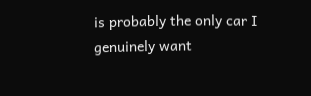is probably the only car I genuinely want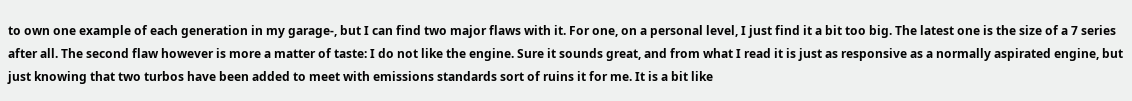to own one example of each generation in my garage-, but I can find two major flaws with it. For one, on a personal level, I just find it a bit too big. The latest one is the size of a 7 series after all. The second flaw however is more a matter of taste: I do not like the engine. Sure it sounds great, and from what I read it is just as responsive as a normally aspirated engine, but just knowing that two turbos have been added to meet with emissions standards sort of ruins it for me. It is a bit like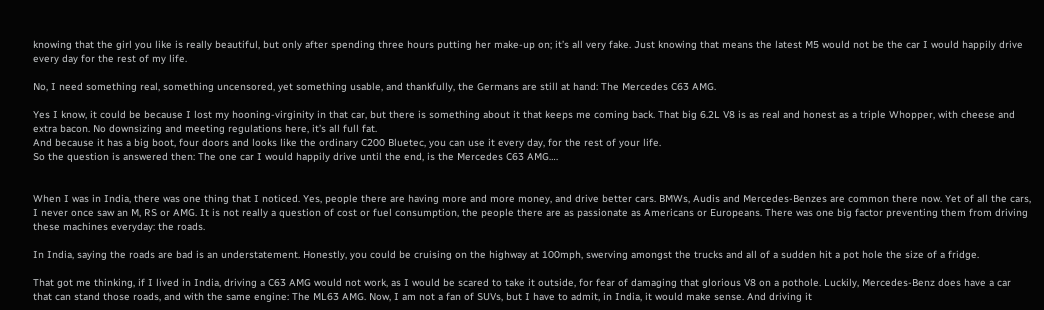knowing that the girl you like is really beautiful, but only after spending three hours putting her make-up on; it’s all very fake. Just knowing that means the latest M5 would not be the car I would happily drive every day for the rest of my life.

No, I need something real, something uncensored, yet something usable, and thankfully, the Germans are still at hand: The Mercedes C63 AMG.

Yes I know, it could be because I lost my hooning-virginity in that car, but there is something about it that keeps me coming back. That big 6.2L V8 is as real and honest as a triple Whopper, with cheese and extra bacon. No downsizing and meeting regulations here, it’s all full fat.
And because it has a big boot, four doors and looks like the ordinary C200 Bluetec, you can use it every day, for the rest of your life.
So the question is answered then: The one car I would happily drive until the end, is the Mercedes C63 AMG….


When I was in India, there was one thing that I noticed. Yes, people there are having more and more money, and drive better cars. BMWs, Audis and Mercedes-Benzes are common there now. Yet of all the cars, I never once saw an M, RS or AMG. It is not really a question of cost or fuel consumption, the people there are as passionate as Americans or Europeans. There was one big factor preventing them from driving these machines everyday: the roads.

In India, saying the roads are bad is an understatement. Honestly, you could be cruising on the highway at 100mph, swerving amongst the trucks and all of a sudden hit a pot hole the size of a fridge.

That got me thinking, if I lived in India, driving a C63 AMG would not work, as I would be scared to take it outside, for fear of damaging that glorious V8 on a pothole. Luckily, Mercedes-Benz does have a car that can stand those roads, and with the same engine: The ML63 AMG. Now, I am not a fan of SUVs, but I have to admit, in India, it would make sense. And driving it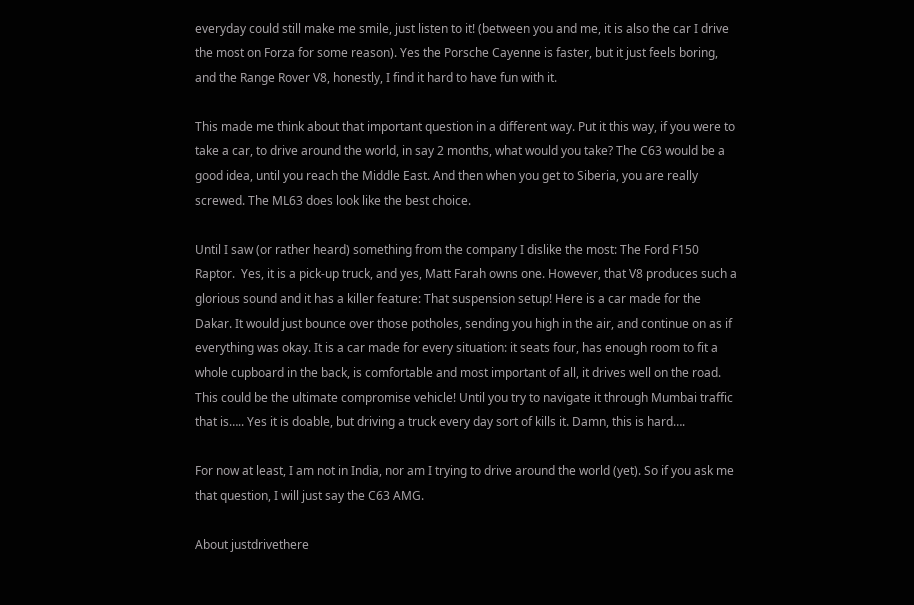everyday could still make me smile, just listen to it! (between you and me, it is also the car I drive the most on Forza for some reason). Yes the Porsche Cayenne is faster, but it just feels boring, and the Range Rover V8, honestly, I find it hard to have fun with it.

This made me think about that important question in a different way. Put it this way, if you were to take a car, to drive around the world, in say 2 months, what would you take? The C63 would be a good idea, until you reach the Middle East. And then when you get to Siberia, you are really screwed. The ML63 does look like the best choice.

Until I saw (or rather heard) something from the company I dislike the most: The Ford F150 Raptor.  Yes, it is a pick-up truck, and yes, Matt Farah owns one. However, that V8 produces such a glorious sound and it has a killer feature: That suspension setup! Here is a car made for the Dakar. It would just bounce over those potholes, sending you high in the air, and continue on as if everything was okay. It is a car made for every situation: it seats four, has enough room to fit a whole cupboard in the back, is comfortable and most important of all, it drives well on the road. This could be the ultimate compromise vehicle! Until you try to navigate it through Mumbai traffic that is….. Yes it is doable, but driving a truck every day sort of kills it. Damn, this is hard….

For now at least, I am not in India, nor am I trying to drive around the world (yet). So if you ask me that question, I will just say the C63 AMG.

About justdrivethere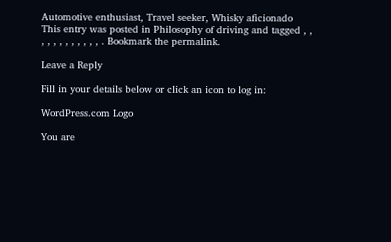Automotive enthusiast, Travel seeker, Whisky aficionado
This entry was posted in Philosophy of driving and tagged , , , , , , , , , , , , . Bookmark the permalink.

Leave a Reply

Fill in your details below or click an icon to log in:

WordPress.com Logo

You are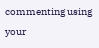commenting using your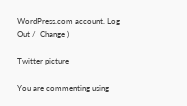WordPress.com account. Log Out /  Change )

Twitter picture

You are commenting using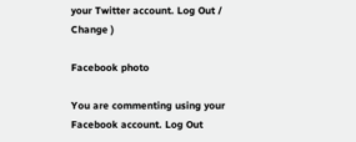your Twitter account. Log Out /  Change )

Facebook photo

You are commenting using your Facebook account. Log Out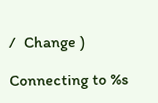/  Change )

Connecting to %s